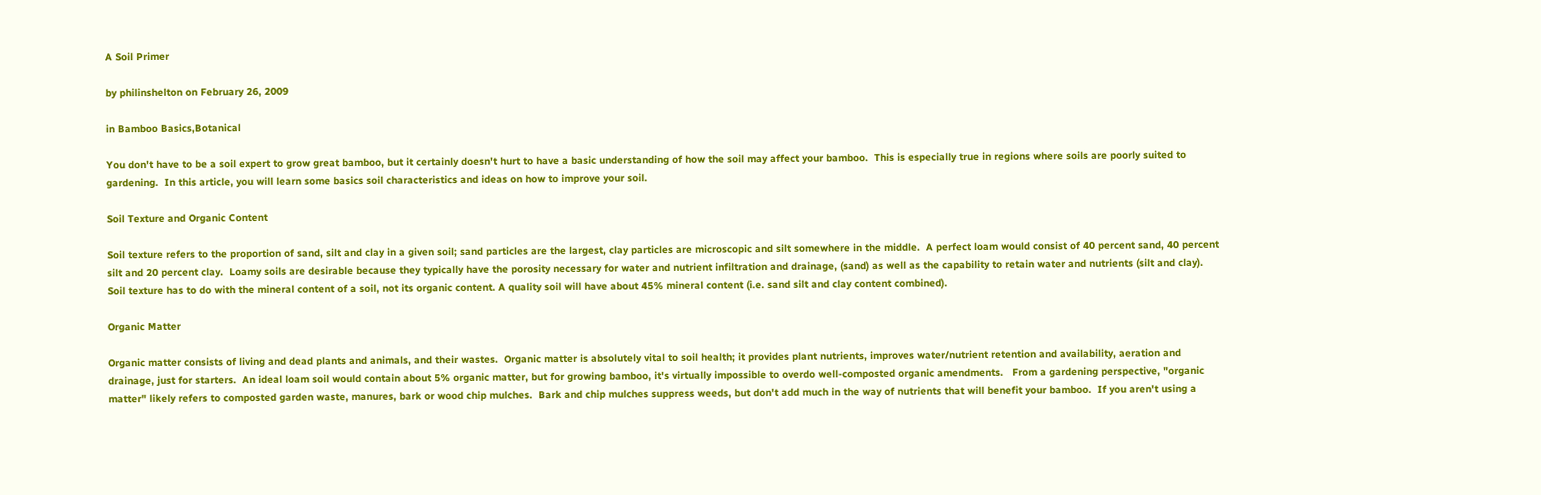A Soil Primer

by philinshelton on February 26, 2009

in Bamboo Basics,Botanical

You don't have to be a soil expert to grow great bamboo, but it certainly doesn't hurt to have a basic understanding of how the soil may affect your bamboo.  This is especially true in regions where soils are poorly suited to gardening.  In this article, you will learn some basics soil characteristics and ideas on how to improve your soil.

Soil Texture and Organic Content

Soil texture refers to the proportion of sand, silt and clay in a given soil; sand particles are the largest, clay particles are microscopic and silt somewhere in the middle.  A perfect loam would consist of 40 percent sand, 40 percent silt and 20 percent clay.  Loamy soils are desirable because they typically have the porosity necessary for water and nutrient infiltration and drainage, (sand) as well as the capability to retain water and nutrients (silt and clay).  Soil texture has to do with the mineral content of a soil, not its organic content. A quality soil will have about 45% mineral content (i.e. sand silt and clay content combined).

Organic Matter

Organic matter consists of living and dead plants and animals, and their wastes.  Organic matter is absolutely vital to soil health; it provides plant nutrients, improves water/nutrient retention and availability, aeration and drainage, just for starters.  An ideal loam soil would contain about 5% organic matter, but for growing bamboo, it's virtually impossible to overdo well-composted organic amendments.   From a gardening perspective, "organic matter" likely refers to composted garden waste, manures, bark or wood chip mulches.  Bark and chip mulches suppress weeds, but don't add much in the way of nutrients that will benefit your bamboo.  If you aren't using a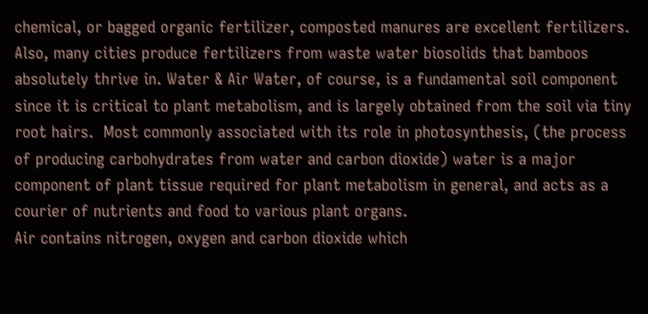chemical, or bagged organic fertilizer, composted manures are excellent fertilizers.  Also, many cities produce fertilizers from waste water biosolids that bamboos absolutely thrive in. Water & Air Water, of course, is a fundamental soil component since it is critical to plant metabolism, and is largely obtained from the soil via tiny root hairs.  Most commonly associated with its role in photosynthesis, (the process of producing carbohydrates from water and carbon dioxide) water is a major component of plant tissue required for plant metabolism in general, and acts as a courier of nutrients and food to various plant organs.
Air contains nitrogen, oxygen and carbon dioxide which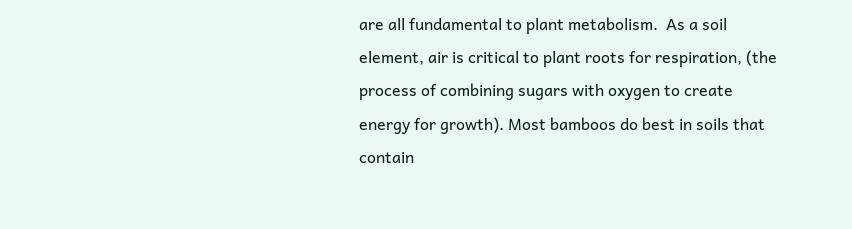are all fundamental to plant metabolism.  As a soil element, air is critical to plant roots for respiration, (the process of combining sugars with oxygen to create energy for growth). Most bamboos do best in soils that contain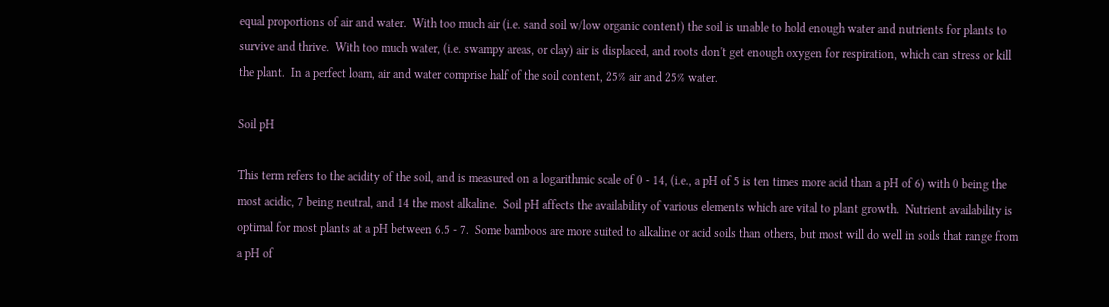equal proportions of air and water.  With too much air (i.e. sand soil w/low organic content) the soil is unable to hold enough water and nutrients for plants to survive and thrive.  With too much water, (i.e. swampy areas, or clay) air is displaced, and roots don't get enough oxygen for respiration, which can stress or kill the plant.  In a perfect loam, air and water comprise half of the soil content, 25% air and 25% water.

Soil pH

This term refers to the acidity of the soil, and is measured on a logarithmic scale of 0 - 14, (i.e., a pH of 5 is ten times more acid than a pH of 6) with 0 being the most acidic, 7 being neutral, and 14 the most alkaline.  Soil pH affects the availability of various elements which are vital to plant growth.  Nutrient availability is optimal for most plants at a pH between 6.5 - 7.  Some bamboos are more suited to alkaline or acid soils than others, but most will do well in soils that range from a pH of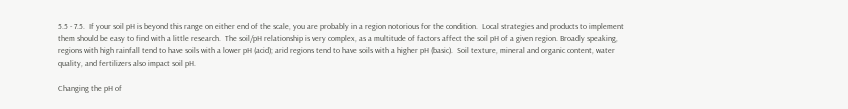5.5 - 7.5.  If your soil pH is beyond this range on either end of the scale, you are probably in a region notorious for the condition.  Local strategies and products to implement them should be easy to find with a little research.  The soil/pH relationship is very complex, as a multitude of factors affect the soil pH of a given region. Broadly speaking, regions with high rainfall tend to have soils with a lower pH (acid); arid regions tend to have soils with a higher pH (basic).  Soil texture, mineral and organic content, water quality, and fertilizers also impact soil pH.

Changing the pH of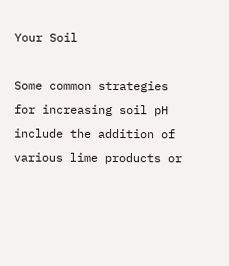Your Soil

Some common strategies for increasing soil pH include the addition of various lime products or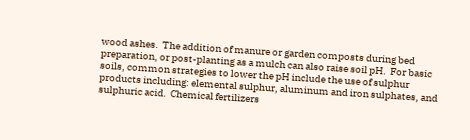wood ashes.  The addition of manure or garden composts during bed preparation, or post-planting as a mulch can also raise soil pH.  For basic soils, common strategies to lower the pH include the use of sulphur products including: elemental sulphur, aluminum and iron sulphates, and sulphuric acid.  Chemical fertilizers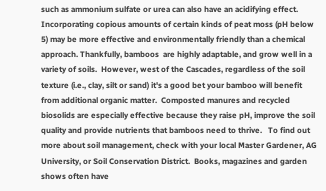such as ammonium sulfate or urea can also have an acidifying effect.  Incorporating copious amounts of certain kinds of peat moss (pH below 5) may be more effective and environmentally friendly than a chemical approach. Thankfully, bamboos  are highly adaptable, and grow well in a variety of soils.  However, west of the Cascades, regardless of the soil texture (i.e., clay, silt or sand) it's a good bet your bamboo will benefit from additional organic matter.  Composted manures and recycled biosolids are especially effective because they raise pH, improve the soil quality and provide nutrients that bamboos need to thrive.   To find out more about soil management, check with your local Master Gardener, AG University, or Soil Conservation District.  Books, magazines and garden shows often have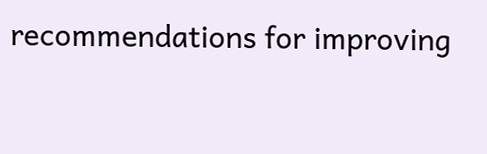recommendations for improving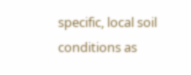specific, local soil conditions as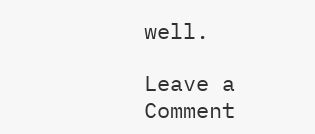well.

Leave a Comment